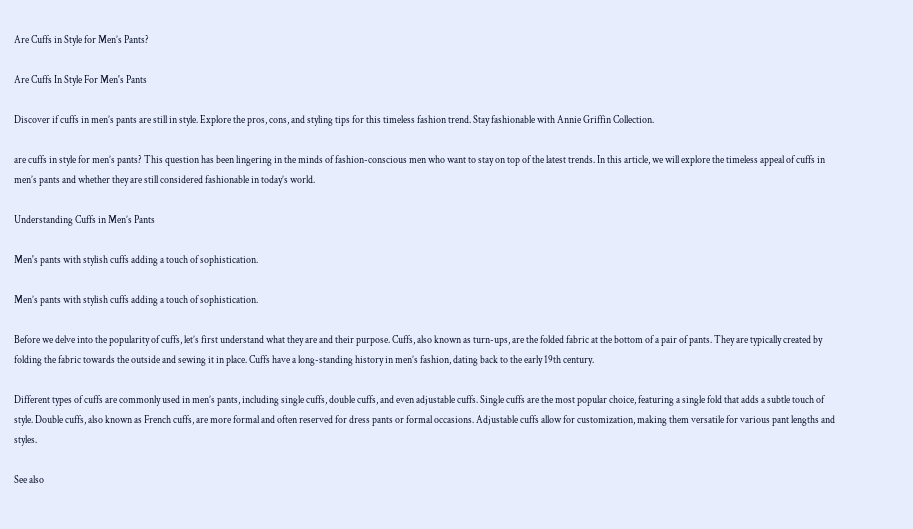Are Cuffs in Style for Men’s Pants?

Are Cuffs In Style For Men's Pants

Discover if cuffs in men’s pants are still in style. Explore the pros, cons, and styling tips for this timeless fashion trend. Stay fashionable with Annie Griffin Collection.

are cuffs in style for men’s pants? This question has been lingering in the minds of fashion-conscious men who want to stay on top of the latest trends. In this article, we will explore the timeless appeal of cuffs in men’s pants and whether they are still considered fashionable in today’s world.

Understanding Cuffs in Men’s Pants

Men's pants with stylish cuffs adding a touch of sophistication.

Men’s pants with stylish cuffs adding a touch of sophistication.

Before we delve into the popularity of cuffs, let’s first understand what they are and their purpose. Cuffs, also known as turn-ups, are the folded fabric at the bottom of a pair of pants. They are typically created by folding the fabric towards the outside and sewing it in place. Cuffs have a long-standing history in men’s fashion, dating back to the early 19th century.

Different types of cuffs are commonly used in men’s pants, including single cuffs, double cuffs, and even adjustable cuffs. Single cuffs are the most popular choice, featuring a single fold that adds a subtle touch of style. Double cuffs, also known as French cuffs, are more formal and often reserved for dress pants or formal occasions. Adjustable cuffs allow for customization, making them versatile for various pant lengths and styles.

See also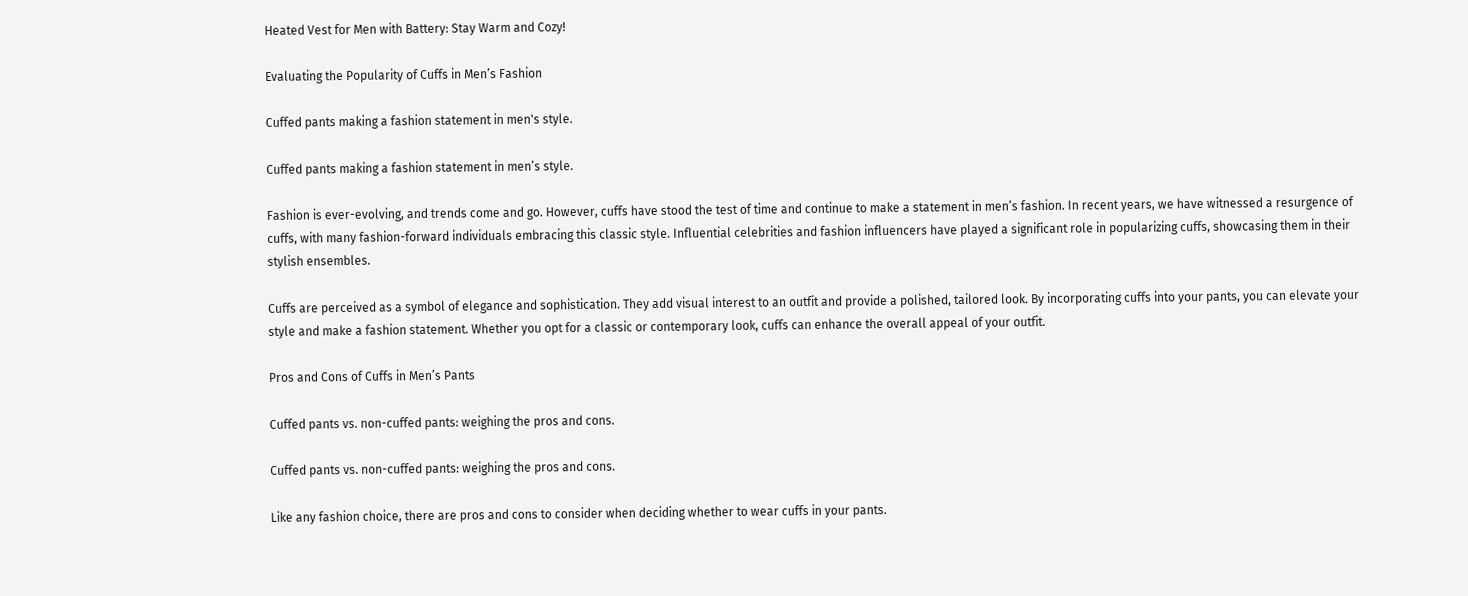Heated Vest for Men with Battery: Stay Warm and Cozy!

Evaluating the Popularity of Cuffs in Men’s Fashion

Cuffed pants making a fashion statement in men's style.

Cuffed pants making a fashion statement in men’s style.

Fashion is ever-evolving, and trends come and go. However, cuffs have stood the test of time and continue to make a statement in men’s fashion. In recent years, we have witnessed a resurgence of cuffs, with many fashion-forward individuals embracing this classic style. Influential celebrities and fashion influencers have played a significant role in popularizing cuffs, showcasing them in their stylish ensembles.

Cuffs are perceived as a symbol of elegance and sophistication. They add visual interest to an outfit and provide a polished, tailored look. By incorporating cuffs into your pants, you can elevate your style and make a fashion statement. Whether you opt for a classic or contemporary look, cuffs can enhance the overall appeal of your outfit.

Pros and Cons of Cuffs in Men’s Pants

Cuffed pants vs. non-cuffed pants: weighing the pros and cons.

Cuffed pants vs. non-cuffed pants: weighing the pros and cons.

Like any fashion choice, there are pros and cons to consider when deciding whether to wear cuffs in your pants.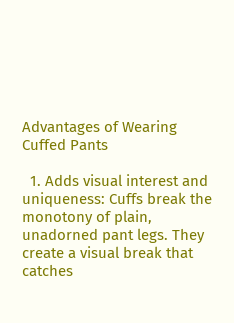Advantages of Wearing Cuffed Pants

  1. Adds visual interest and uniqueness: Cuffs break the monotony of plain, unadorned pant legs. They create a visual break that catches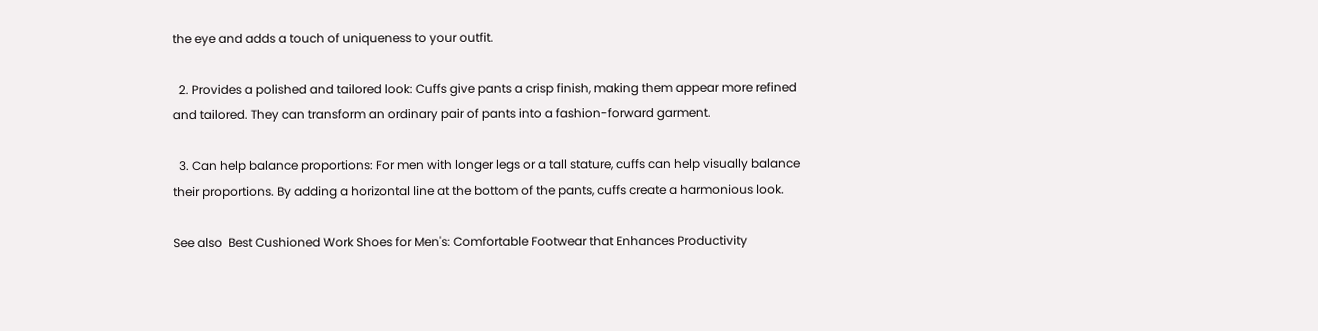the eye and adds a touch of uniqueness to your outfit.

  2. Provides a polished and tailored look: Cuffs give pants a crisp finish, making them appear more refined and tailored. They can transform an ordinary pair of pants into a fashion-forward garment.

  3. Can help balance proportions: For men with longer legs or a tall stature, cuffs can help visually balance their proportions. By adding a horizontal line at the bottom of the pants, cuffs create a harmonious look.

See also  Best Cushioned Work Shoes for Men's: Comfortable Footwear that Enhances Productivity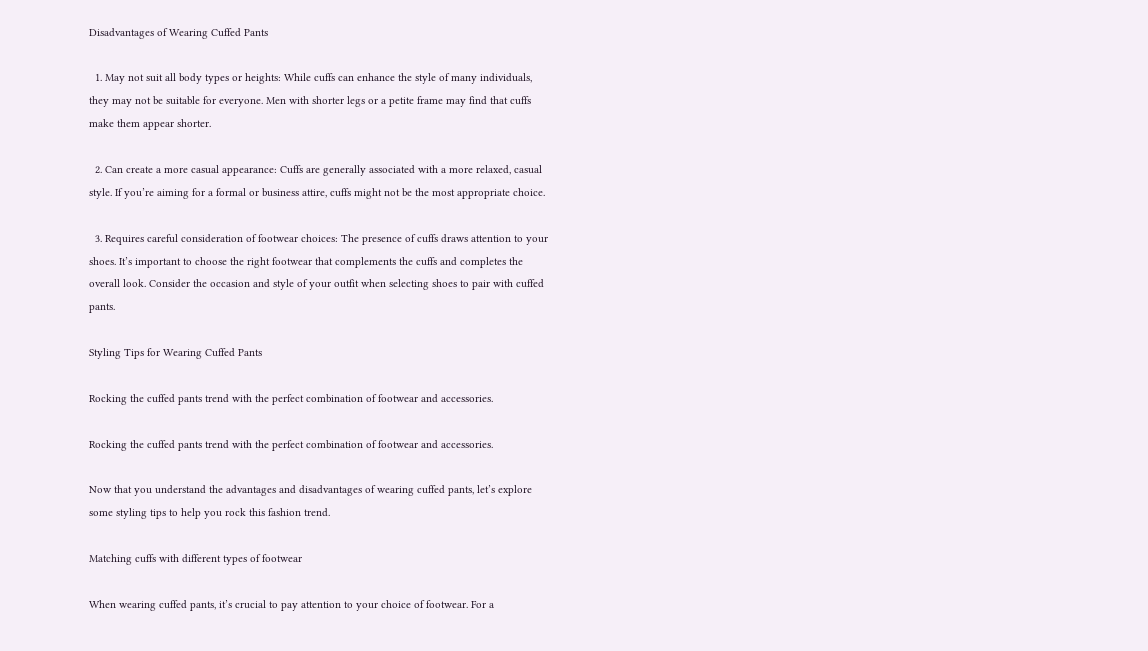Disadvantages of Wearing Cuffed Pants

  1. May not suit all body types or heights: While cuffs can enhance the style of many individuals, they may not be suitable for everyone. Men with shorter legs or a petite frame may find that cuffs make them appear shorter.

  2. Can create a more casual appearance: Cuffs are generally associated with a more relaxed, casual style. If you’re aiming for a formal or business attire, cuffs might not be the most appropriate choice.

  3. Requires careful consideration of footwear choices: The presence of cuffs draws attention to your shoes. It’s important to choose the right footwear that complements the cuffs and completes the overall look. Consider the occasion and style of your outfit when selecting shoes to pair with cuffed pants.

Styling Tips for Wearing Cuffed Pants

Rocking the cuffed pants trend with the perfect combination of footwear and accessories.

Rocking the cuffed pants trend with the perfect combination of footwear and accessories.

Now that you understand the advantages and disadvantages of wearing cuffed pants, let’s explore some styling tips to help you rock this fashion trend.

Matching cuffs with different types of footwear

When wearing cuffed pants, it’s crucial to pay attention to your choice of footwear. For a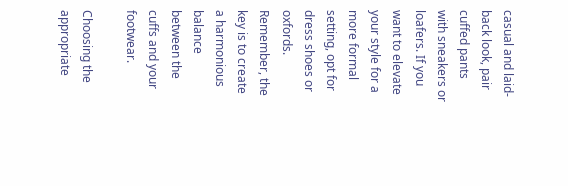casual and laid-back look, pair cuffed pants with sneakers or loafers. If you want to elevate your style for a more formal setting, opt for dress shoes or oxfords. Remember, the key is to create a harmonious balance between the cuffs and your footwear.

Choosing the appropriate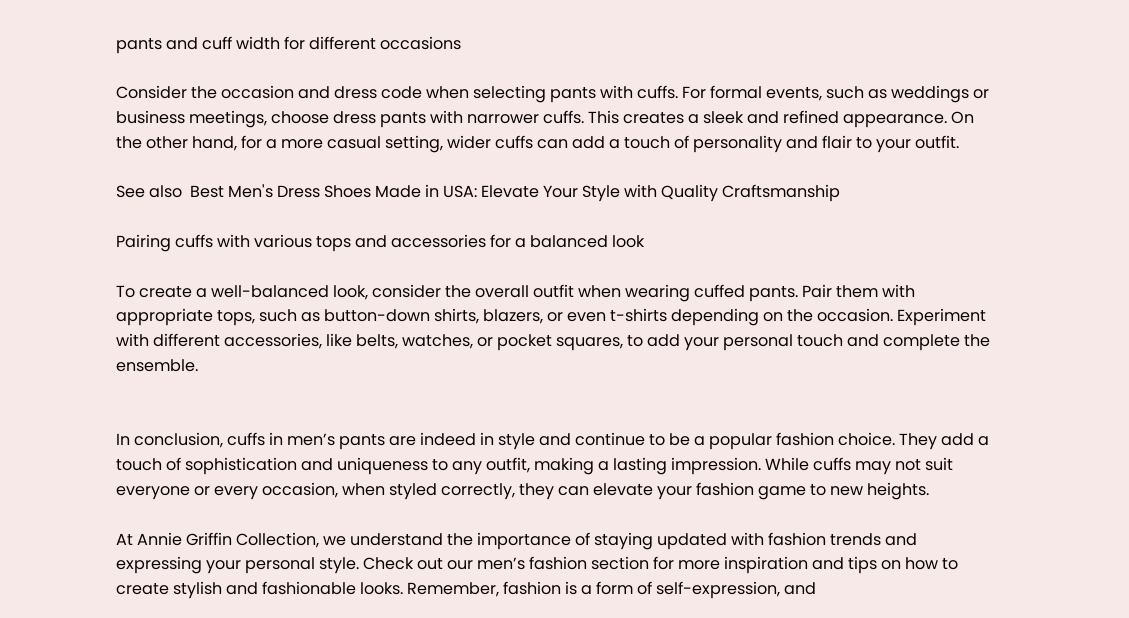pants and cuff width for different occasions

Consider the occasion and dress code when selecting pants with cuffs. For formal events, such as weddings or business meetings, choose dress pants with narrower cuffs. This creates a sleek and refined appearance. On the other hand, for a more casual setting, wider cuffs can add a touch of personality and flair to your outfit.

See also  Best Men's Dress Shoes Made in USA: Elevate Your Style with Quality Craftsmanship

Pairing cuffs with various tops and accessories for a balanced look

To create a well-balanced look, consider the overall outfit when wearing cuffed pants. Pair them with appropriate tops, such as button-down shirts, blazers, or even t-shirts depending on the occasion. Experiment with different accessories, like belts, watches, or pocket squares, to add your personal touch and complete the ensemble.


In conclusion, cuffs in men’s pants are indeed in style and continue to be a popular fashion choice. They add a touch of sophistication and uniqueness to any outfit, making a lasting impression. While cuffs may not suit everyone or every occasion, when styled correctly, they can elevate your fashion game to new heights.

At Annie Griffin Collection, we understand the importance of staying updated with fashion trends and expressing your personal style. Check out our men’s fashion section for more inspiration and tips on how to create stylish and fashionable looks. Remember, fashion is a form of self-expression, and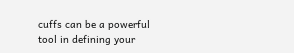cuffs can be a powerful tool in defining your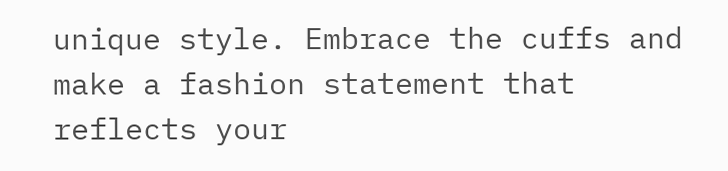unique style. Embrace the cuffs and make a fashion statement that reflects your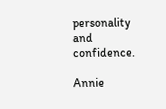personality and confidence.

Annie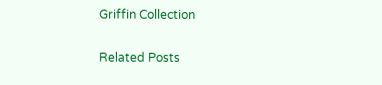Griffin Collection

Related Posts